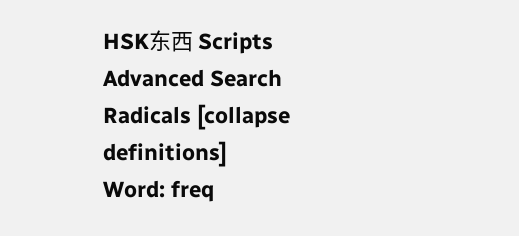HSK东西 Scripts Advanced Search Radicals [collapse definitions]
Word: freq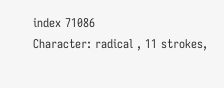index 71086
Character: radical , 11 strokes,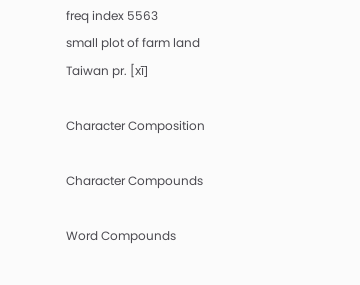freq index 5563
small plot of farm land
Taiwan pr. [xī]

Character Composition

Character Compounds

Word Compounds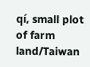qí, small plot of farm land/Taiwan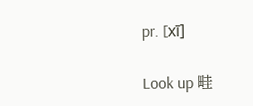pr. [xī]

Look up 畦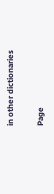in other dictionaries

Page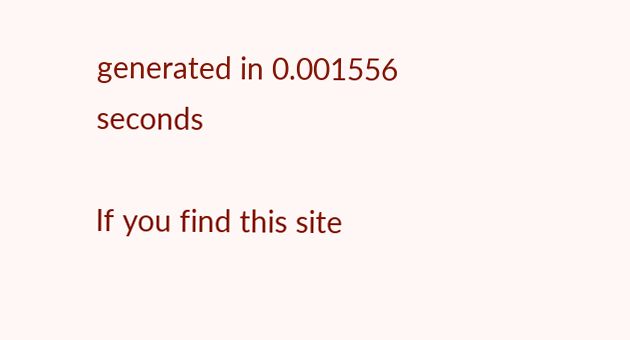generated in 0.001556 seconds

If you find this site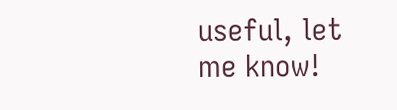useful, let me know!